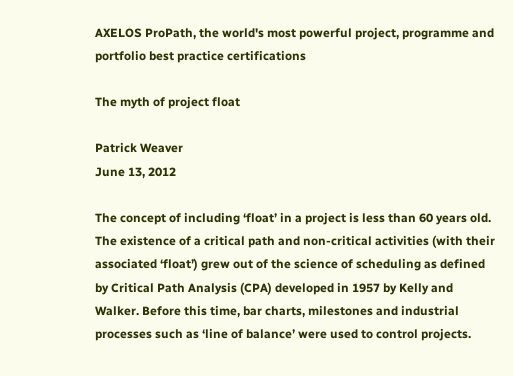AXELOS ProPath, the world's most powerful project, programme and portfolio best practice certifications

The myth of project float

Patrick Weaver
June 13, 2012

The concept of including ‘float’ in a project is less than 60 years old. The existence of a critical path and non-critical activities (with their associated ‘float’) grew out of the science of scheduling as defined by Critical Path Analysis (CPA) developed in 1957 by Kelly and Walker. Before this time, bar charts, milestones and industrial processes such as ‘line of balance’ were used to control projects.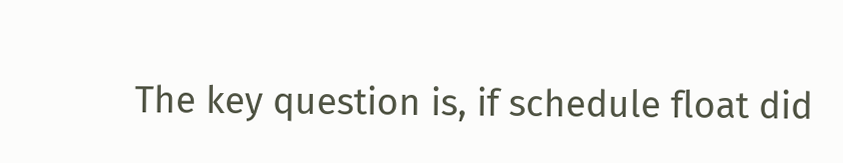The key question is, if schedule float did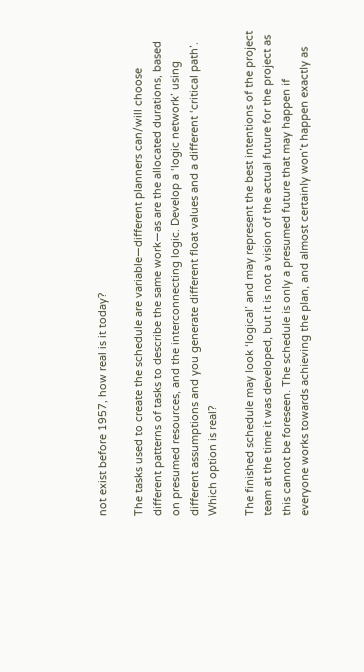not exist before 1957, how real is it today?

The tasks used to create the schedule are variable—different planners can/will choose different patterns of tasks to describe the same work—as are the allocated durations, based on presumed resources, and the interconnecting logic. Develop a ‘logic network’ using different assumptions and you generate different float values and a different ‘critical path’. Which option is real?

The finished schedule may look ‘logical’ and may represent the best intentions of the project team at the time it was developed, but it is not a vision of the actual future for the project as this cannot be foreseen. The schedule is only a presumed future that may happen if everyone works towards achieving the plan, and almost certainly won’t happen exactly as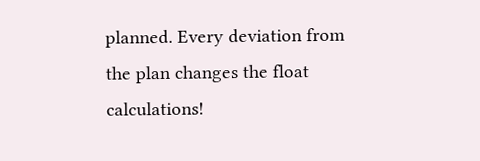planned. Every deviation from the plan changes the float calculations!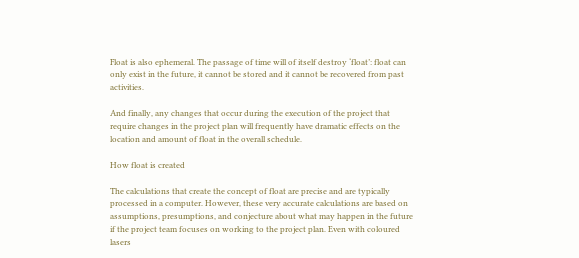Float is also ephemeral. The passage of time will of itself destroy ‘float’: float can only exist in the future, it cannot be stored and it cannot be recovered from past activities.

And finally, any changes that occur during the execution of the project that require changes in the project plan will frequently have dramatic effects on the location and amount of float in the overall schedule.

How float is created

The calculations that create the concept of float are precise and are typically processed in a computer. However, these very accurate calculations are based on assumptions, presumptions, and conjecture about what may happen in the future if the project team focuses on working to the project plan. Even with coloured lasers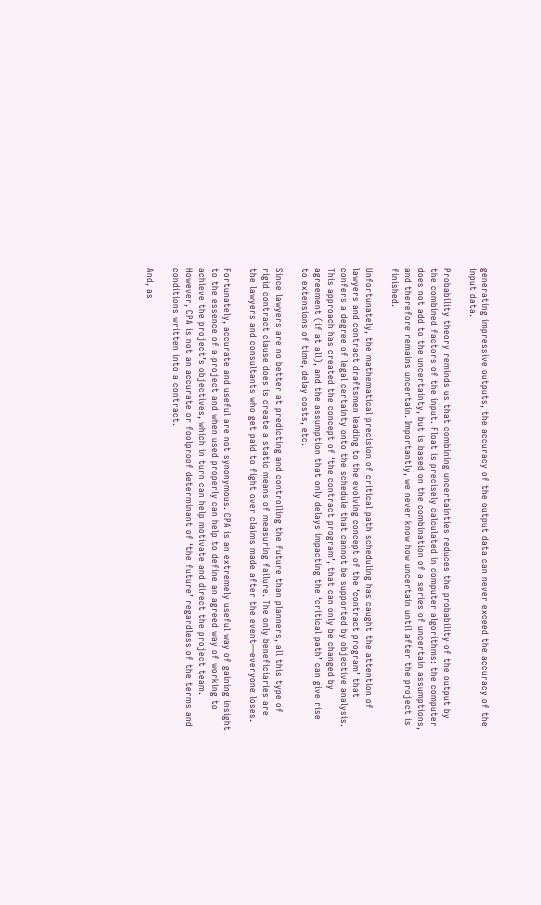generating impressive outputs, the accuracy of the output data can never exceed the accuracy of the input data.

Probability theory reminds us that combining uncertainties reduces the probability of the output by the combined factors of the input. Float is precisely calculated in computer algorithms: the computer does not add to the uncertainty, but is based on the combination of a series of uncertain assumptions, and therefore remains uncertain. Importantly, we never know how uncertain until after the project is finished.

Unfortunately, the mathematical precision of critical path scheduling has caught the attention of lawyers and contract draftsmen leading to the evolving concept of the ‘contract program’ that confers a degree of legal certainty onto the schedule that cannot be supported by objective analysis. This approach has created the concept of ‘the contract program’, that can only be changed by agreement (if at all), and the assumption that only delays impacting the ‘critical path’ can give rise to extensions of time, delay costs, etc.

Since lawyers are no better at predicting and controlling the future than planners, all this type of rigid contract clause does is create a static means of measuring failure. The only beneficiaries are the lawyers and consultants who get paid to fight over claims made after the event—everyone loses.

Fortunately, accurate and useful are not synonymous. CPA is an extremely useful way of gaining insight to the essence of a project and when used properly can help to define an agreed way of working to achieve the project’s objectives, which in turn can help motivate and direct the project team. However, CPA is not an accurate or foolproof determinant of ‘the future’ regardless of the terms and conditions written into a contract.

And, as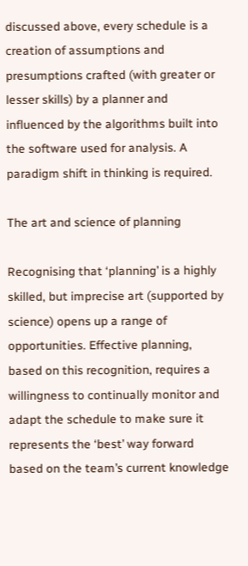discussed above, every schedule is a creation of assumptions and presumptions crafted (with greater or lesser skills) by a planner and influenced by the algorithms built into the software used for analysis. A paradigm shift in thinking is required.

The art and science of planning

Recognising that ‘planning’ is a highly skilled, but imprecise art (supported by science) opens up a range of opportunities. Effective planning, based on this recognition, requires a willingness to continually monitor and adapt the schedule to make sure it represents the ‘best’ way forward based on the team’s current knowledge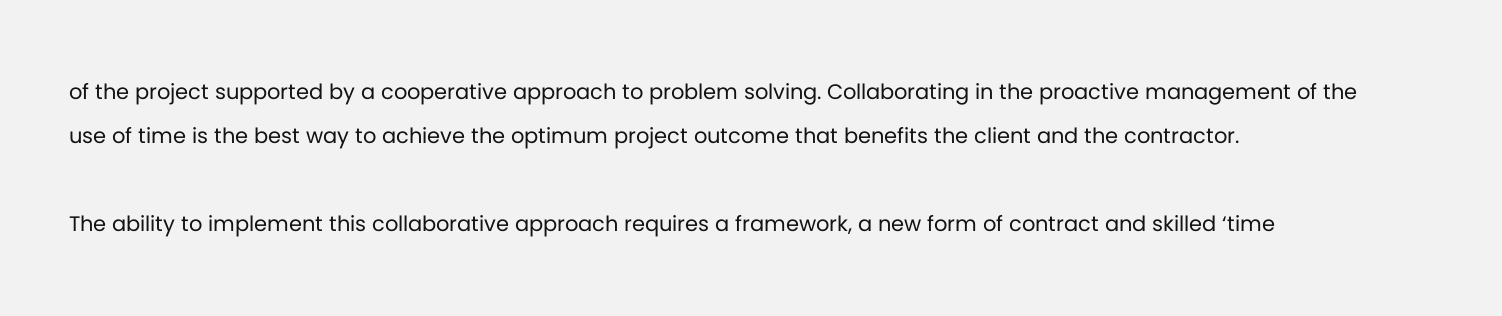of the project supported by a cooperative approach to problem solving. Collaborating in the proactive management of the use of time is the best way to achieve the optimum project outcome that benefits the client and the contractor.

The ability to implement this collaborative approach requires a framework, a new form of contract and skilled ‘time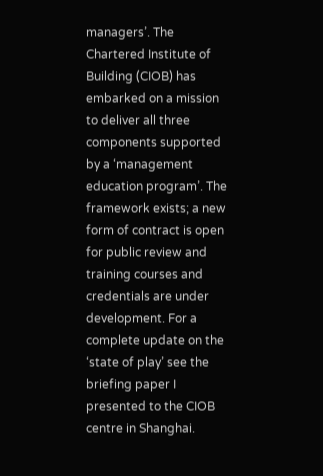managers’. The Chartered Institute of Building (CIOB) has embarked on a mission to deliver all three components supported by a ‘management education program’. The framework exists; a new form of contract is open for public review and training courses and credentials are under development. For a complete update on the ‘state of play’ see the briefing paper I presented to the CIOB centre in Shanghai.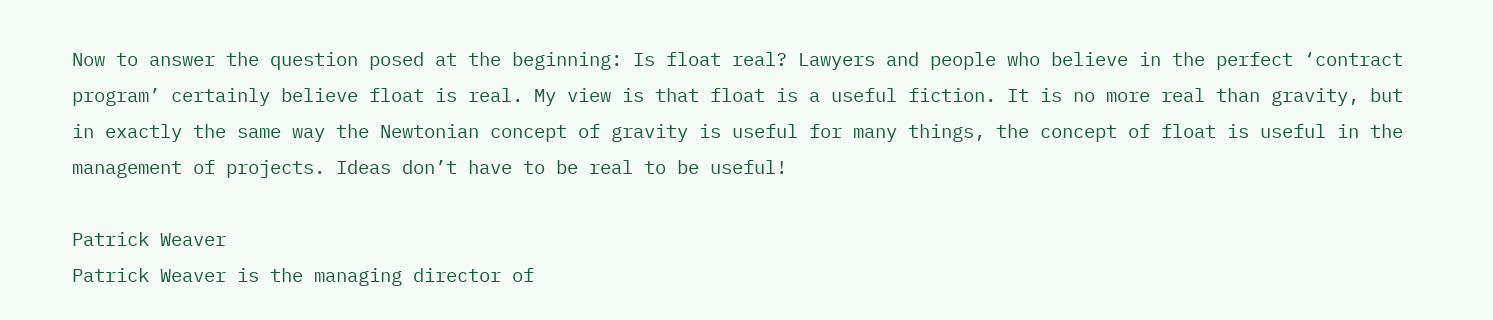Now to answer the question posed at the beginning: Is float real? Lawyers and people who believe in the perfect ‘contract program’ certainly believe float is real. My view is that float is a useful fiction. It is no more real than gravity, but in exactly the same way the Newtonian concept of gravity is useful for many things, the concept of float is useful in the management of projects. Ideas don’t have to be real to be useful!

Patrick Weaver
Patrick Weaver is the managing director of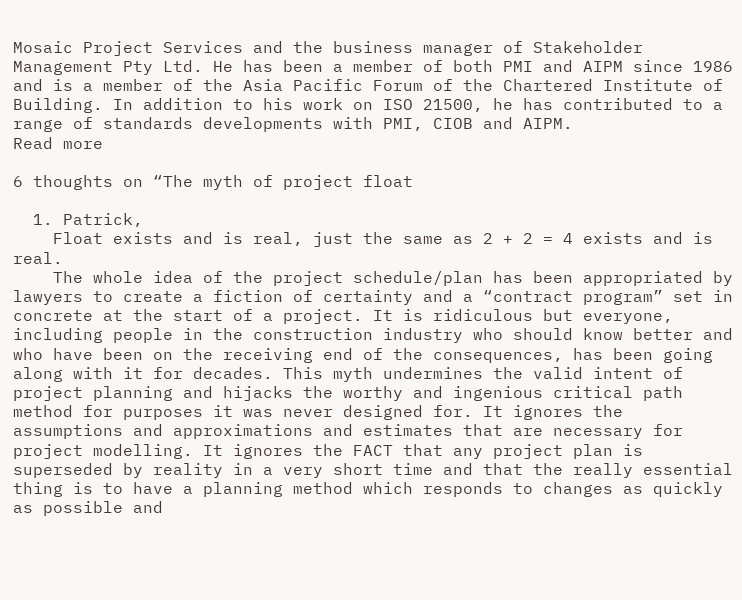Mosaic Project Services and the business manager of Stakeholder Management Pty Ltd. He has been a member of both PMI and AIPM since 1986 and is a member of the Asia Pacific Forum of the Chartered Institute of Building. In addition to his work on ISO 21500, he has contributed to a range of standards developments with PMI, CIOB and AIPM.
Read more

6 thoughts on “The myth of project float

  1. Patrick,
    Float exists and is real, just the same as 2 + 2 = 4 exists and is real.
    The whole idea of the project schedule/plan has been appropriated by lawyers to create a fiction of certainty and a “contract program” set in concrete at the start of a project. It is ridiculous but everyone, including people in the construction industry who should know better and who have been on the receiving end of the consequences, has been going along with it for decades. This myth undermines the valid intent of project planning and hijacks the worthy and ingenious critical path method for purposes it was never designed for. It ignores the assumptions and approximations and estimates that are necessary for project modelling. It ignores the FACT that any project plan is superseded by reality in a very short time and that the really essential thing is to have a planning method which responds to changes as quickly as possible and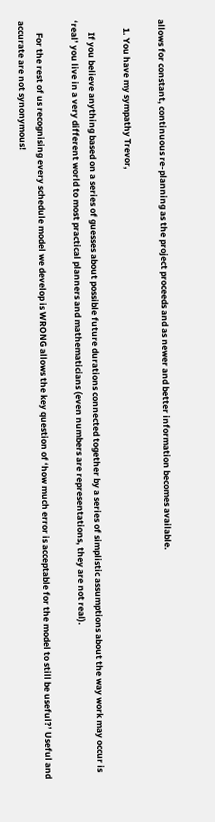allows for constant, continuous re-planning as the project proceeds and as newer and better information becomes available.

    1. You have my sympathy Trevor,

      If you believe anything based on a series of guesses about possible future durations connected together by a series of simplistic assumptions about the way work may occur is ‘real’ you live in a very different world to most practical planners and mathematicians (even numbers are representations, they are not real).

      For the rest of us recognising every schedule model we develop is WRONG allows the key question of ‘how much error is acceptable for the model to still be useful?’ Useful and accurate are not synonymous!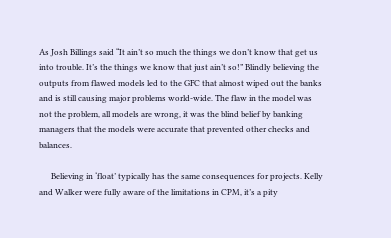As Josh Billings said “It ain’t so much the things we don’t know that get us into trouble. It’s the things we know that just ain’t so!” Blindly believing the outputs from flawed models led to the GFC that almost wiped out the banks and is still causing major problems world-wide. The flaw in the model was not the problem, all models are wrong, it was the blind belief by banking managers that the models were accurate that prevented other checks and balances.

      Believing in ‘float’ typically has the same consequences for projects. Kelly and Walker were fully aware of the limitations in CPM, it’s a pity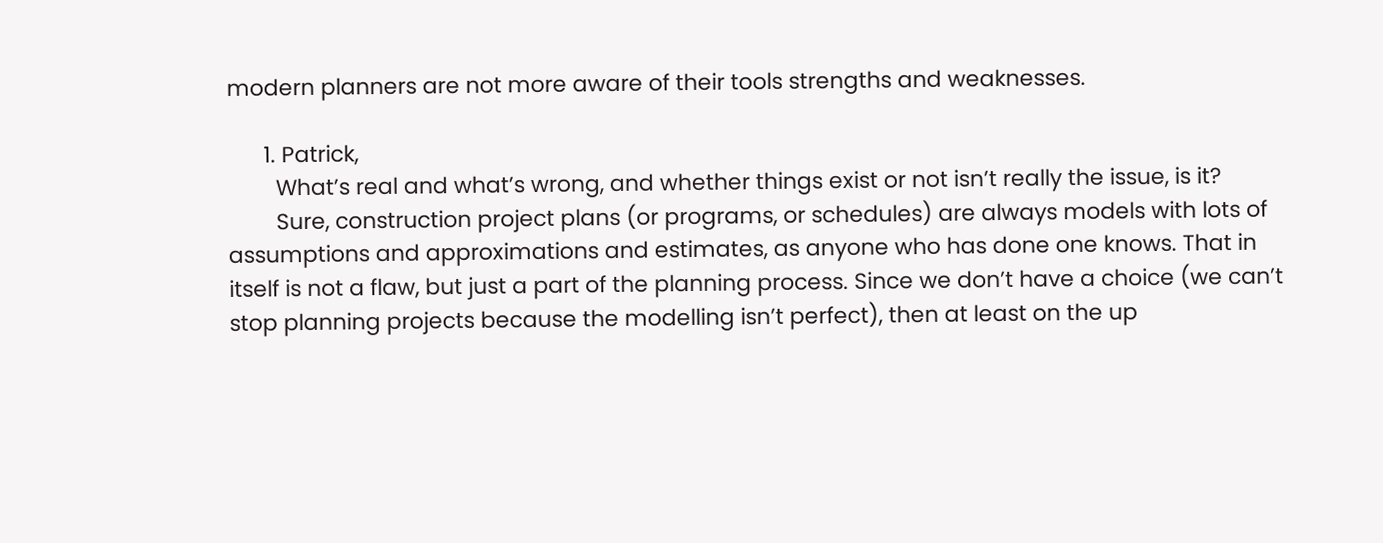modern planners are not more aware of their tools strengths and weaknesses.

      1. Patrick,
        What’s real and what’s wrong, and whether things exist or not isn’t really the issue, is it?
        Sure, construction project plans (or programs, or schedules) are always models with lots of assumptions and approximations and estimates, as anyone who has done one knows. That in itself is not a flaw, but just a part of the planning process. Since we don’t have a choice (we can’t stop planning projects because the modelling isn’t perfect), then at least on the up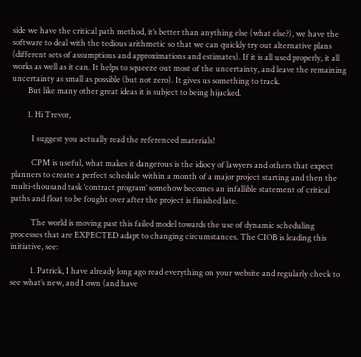side we have the critical path method, it’s better than anything else (what else?), we have the software to deal with the tedious arithmetic so that we can quickly try out alternative plans (different sets of assumptions and approximations and estimates). If it is all used properly, it all works as well as it can. It helps to squeeze out most of the uncertainty, and leave the remaining uncertainty as small as possible (but not zero). It gives us something to track.
        But like many other great ideas it is subject to being hijacked.

        1. Hi Trevor,

          I suggest you actually read the referenced materials!

          CPM is useful, what makes it dangerous is the idiocy of lawyers and others that expect planners to create a perfect schedule within a month of a major project starting and then the multi-thousand task ‘contract program’ somehow becomes an infallible statement of critical paths and float to be fought over after the project is finished late.

          The world is moving past this failed model towards the use of dynamic scheduling processes that are EXPECTED adapt to changing circumstances. The CIOB is leading this initiative, see:

          1. Patrick, I have already long ago read everything on your website and regularly check to see what’s new, and I own (and have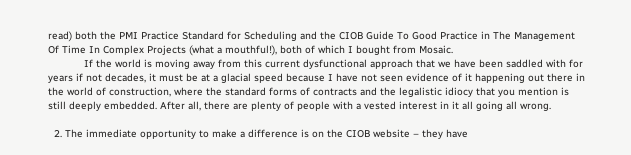read) both the PMI Practice Standard for Scheduling and the CIOB Guide To Good Practice in The Management Of Time In Complex Projects (what a mouthful!), both of which I bought from Mosaic.
            If the world is moving away from this current dysfunctional approach that we have been saddled with for years if not decades, it must be at a glacial speed because I have not seen evidence of it happening out there in the world of construction, where the standard forms of contracts and the legalistic idiocy that you mention is still deeply embedded. After all, there are plenty of people with a vested interest in it all going all wrong.

  2. The immediate opportunity to make a difference is on the CIOB website – they have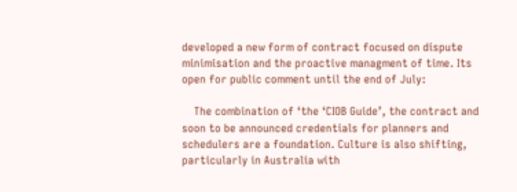developed a new form of contract focused on dispute minimisation and the proactive managment of time. Its open for public comment until the end of July:

    The combination of ‘the ‘CIOB Guide’, the contract and soon to be announced credentials for planners and schedulers are a foundation. Culture is also shifting, particularly in Australia with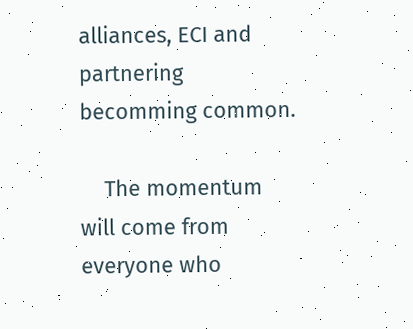alliances, ECI and partnering becomming common.

    The momentum will come from everyone who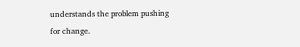understands the problem pushing for change.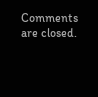Comments are closed.